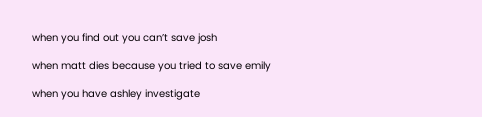when you find out you can’t save josh

when matt dies because you tried to save emily

when you have ashley investigate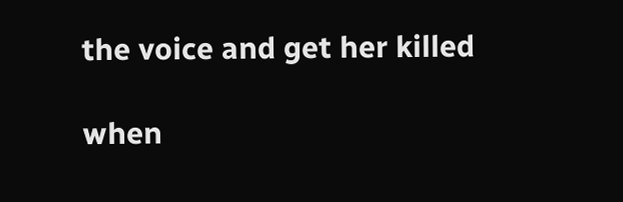the voice and get her killed

when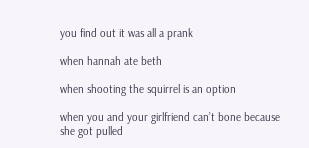you find out it was all a prank

when hannah ate beth

when shooting the squirrel is an option

when you and your girlfriend can’t bone because she got pulled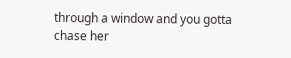through a window and you gotta chase her